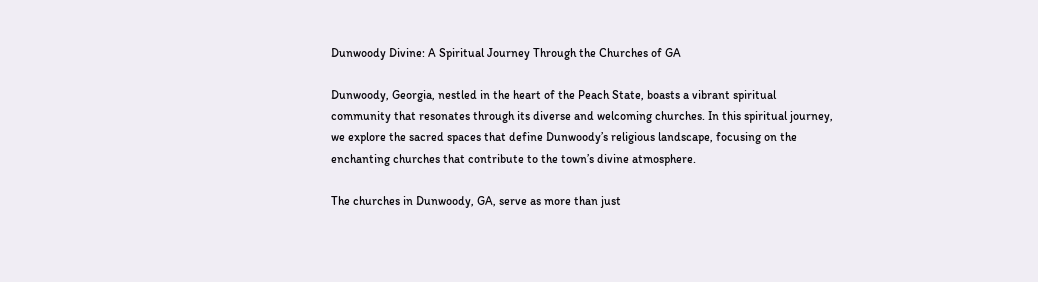Dunwoody Divine: A Spiritual Journey Through the Churches of GA

Dunwoody, Georgia, nestled in the heart of the Peach State, boasts a vibrant spiritual community that resonates through its diverse and welcoming churches. In this spiritual journey, we explore the sacred spaces that define Dunwoody’s religious landscape, focusing on the enchanting churches that contribute to the town’s divine atmosphere.

The churches in Dunwoody, GA, serve as more than just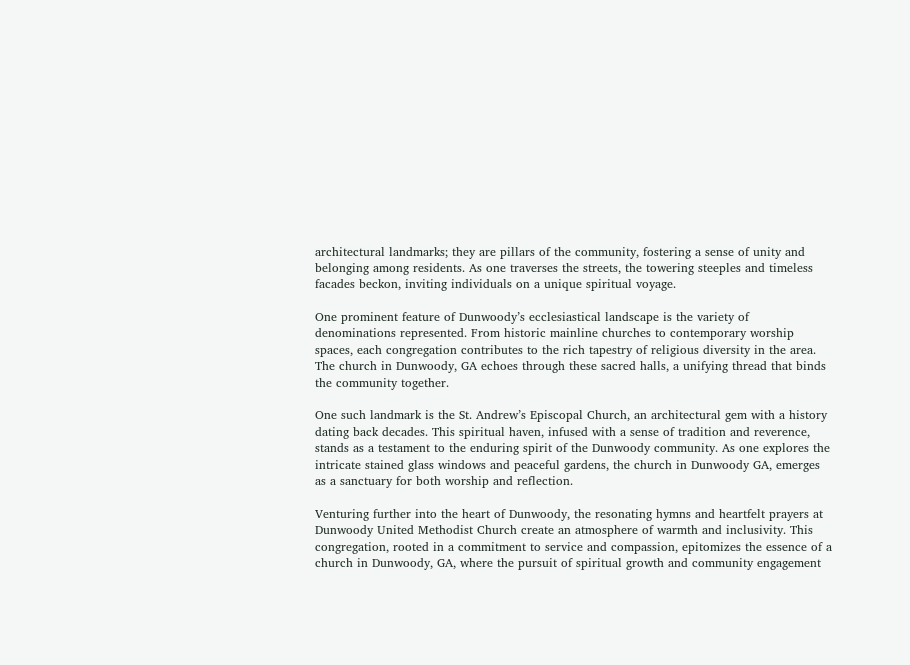architectural landmarks; they are pillars of the community, fostering a sense of unity and belonging among residents. As one traverses the streets, the towering steeples and timeless facades beckon, inviting individuals on a unique spiritual voyage.

One prominent feature of Dunwoody’s ecclesiastical landscape is the variety of denominations represented. From historic mainline churches to contemporary worship spaces, each congregation contributes to the rich tapestry of religious diversity in the area. The church in Dunwoody, GA echoes through these sacred halls, a unifying thread that binds the community together.

One such landmark is the St. Andrew’s Episcopal Church, an architectural gem with a history dating back decades. This spiritual haven, infused with a sense of tradition and reverence, stands as a testament to the enduring spirit of the Dunwoody community. As one explores the intricate stained glass windows and peaceful gardens, the church in Dunwoody GA, emerges as a sanctuary for both worship and reflection.

Venturing further into the heart of Dunwoody, the resonating hymns and heartfelt prayers at Dunwoody United Methodist Church create an atmosphere of warmth and inclusivity. This congregation, rooted in a commitment to service and compassion, epitomizes the essence of a church in Dunwoody, GA, where the pursuit of spiritual growth and community engagement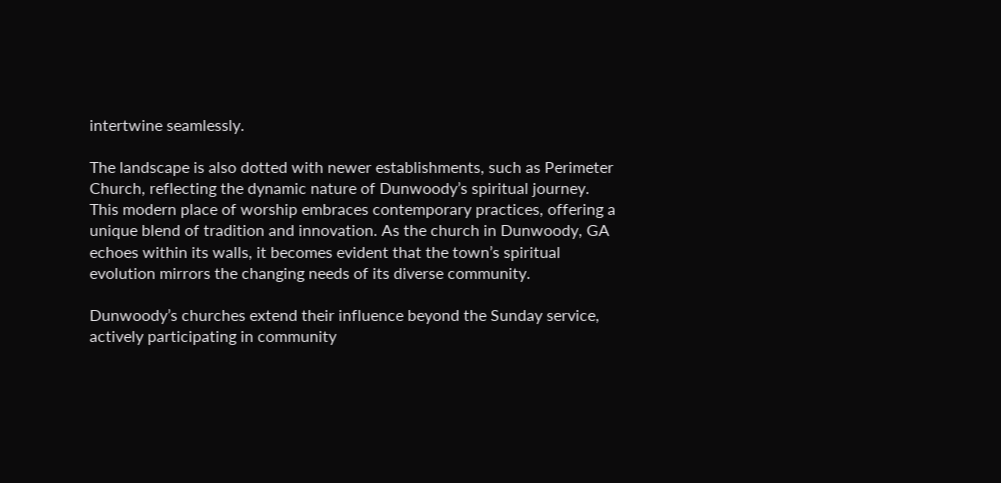intertwine seamlessly.

The landscape is also dotted with newer establishments, such as Perimeter Church, reflecting the dynamic nature of Dunwoody’s spiritual journey. This modern place of worship embraces contemporary practices, offering a unique blend of tradition and innovation. As the church in Dunwoody, GA echoes within its walls, it becomes evident that the town’s spiritual evolution mirrors the changing needs of its diverse community.

Dunwoody’s churches extend their influence beyond the Sunday service, actively participating in community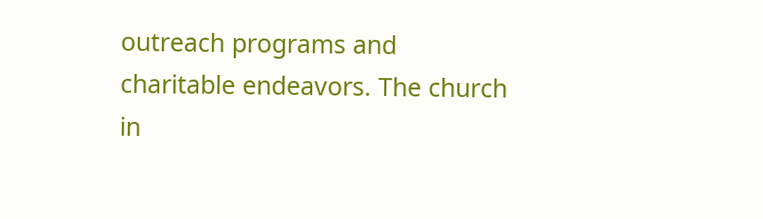outreach programs and charitable endeavors. The church in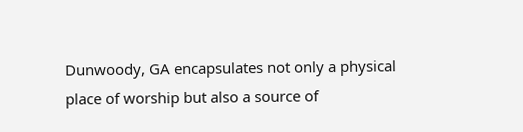Dunwoody, GA encapsulates not only a physical place of worship but also a source of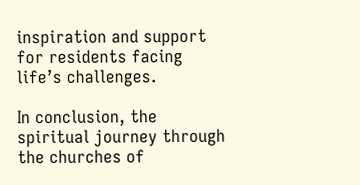inspiration and support for residents facing life’s challenges.

In conclusion, the spiritual journey through the churches of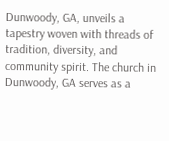Dunwoody, GA, unveils a tapestry woven with threads of tradition, diversity, and community spirit. The church in Dunwoody, GA serves as a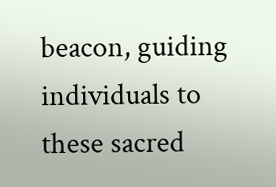beacon, guiding individuals to these sacred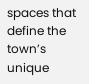spaces that define the town’s unique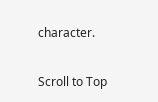character.

Scroll to Top